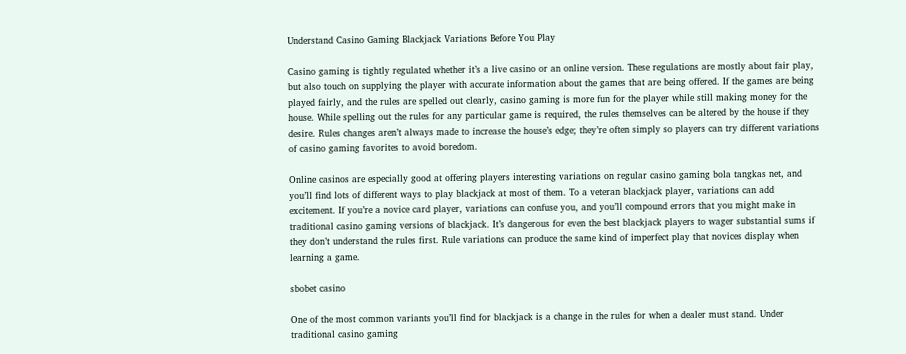Understand Casino Gaming Blackjack Variations Before You Play

Casino gaming is tightly regulated whether it’s a live casino or an online version. These regulations are mostly about fair play, but also touch on supplying the player with accurate information about the games that are being offered. If the games are being played fairly, and the rules are spelled out clearly, casino gaming is more fun for the player while still making money for the house. While spelling out the rules for any particular game is required, the rules themselves can be altered by the house if they desire. Rules changes aren’t always made to increase the house’s edge; they’re often simply so players can try different variations of casino gaming favorites to avoid boredom.

Online casinos are especially good at offering players interesting variations on regular casino gaming bola tangkas net, and you’ll find lots of different ways to play blackjack at most of them. To a veteran blackjack player, variations can add excitement. If you’re a novice card player, variations can confuse you, and you’ll compound errors that you might make in traditional casino gaming versions of blackjack. It’s dangerous for even the best blackjack players to wager substantial sums if they don’t understand the rules first. Rule variations can produce the same kind of imperfect play that novices display when learning a game.

sbobet casino

One of the most common variants you’ll find for blackjack is a change in the rules for when a dealer must stand. Under traditional casino gaming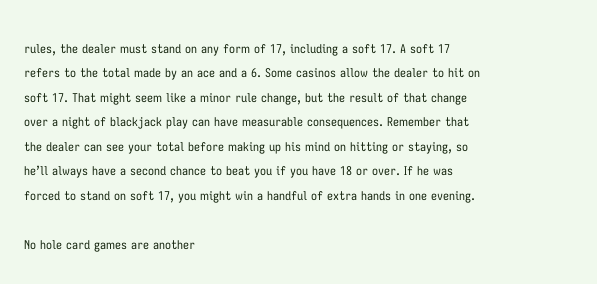rules, the dealer must stand on any form of 17, including a soft 17. A soft 17 refers to the total made by an ace and a 6. Some casinos allow the dealer to hit on soft 17. That might seem like a minor rule change, but the result of that change over a night of blackjack play can have measurable consequences. Remember that the dealer can see your total before making up his mind on hitting or staying, so he’ll always have a second chance to beat you if you have 18 or over. If he was forced to stand on soft 17, you might win a handful of extra hands in one evening.

No hole card games are another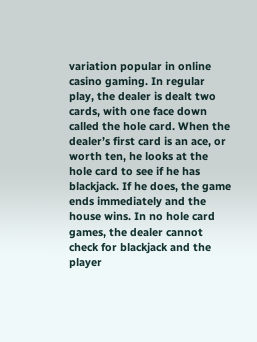variation popular in online casino gaming. In regular play, the dealer is dealt two cards, with one face down called the hole card. When the dealer’s first card is an ace, or worth ten, he looks at the hole card to see if he has blackjack. If he does, the game ends immediately and the house wins. In no hole card games, the dealer cannot check for blackjack and the player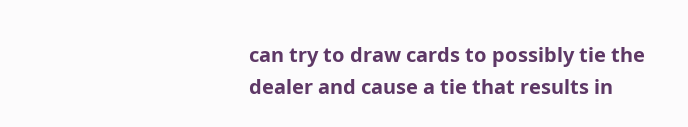can try to draw cards to possibly tie the dealer and cause a tie that results in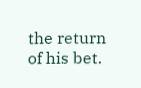the return of his bet.